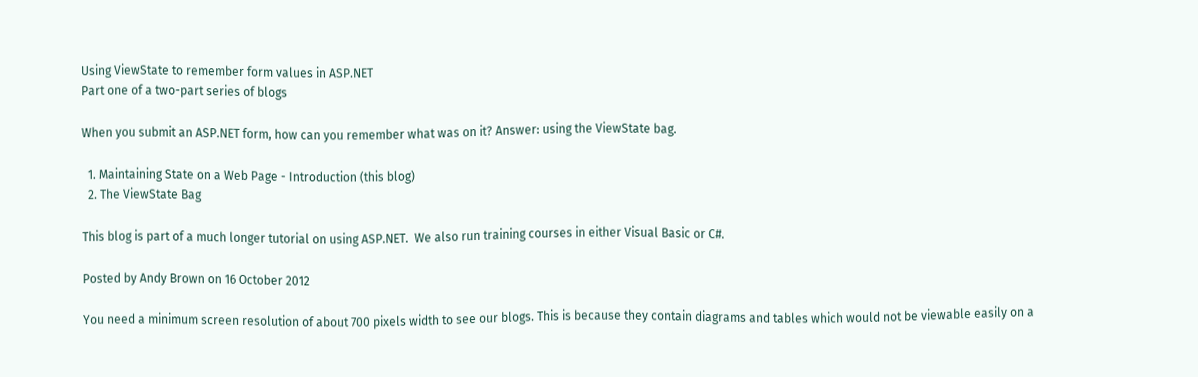Using ViewState to remember form values in ASP.NET
Part one of a two-part series of blogs

When you submit an ASP.NET form, how can you remember what was on it? Answer: using the ViewState bag.

  1. Maintaining State on a Web Page - Introduction (this blog)
  2. The ViewState Bag

This blog is part of a much longer tutorial on using ASP.NET.  We also run training courses in either Visual Basic or C#.

Posted by Andy Brown on 16 October 2012

You need a minimum screen resolution of about 700 pixels width to see our blogs. This is because they contain diagrams and tables which would not be viewable easily on a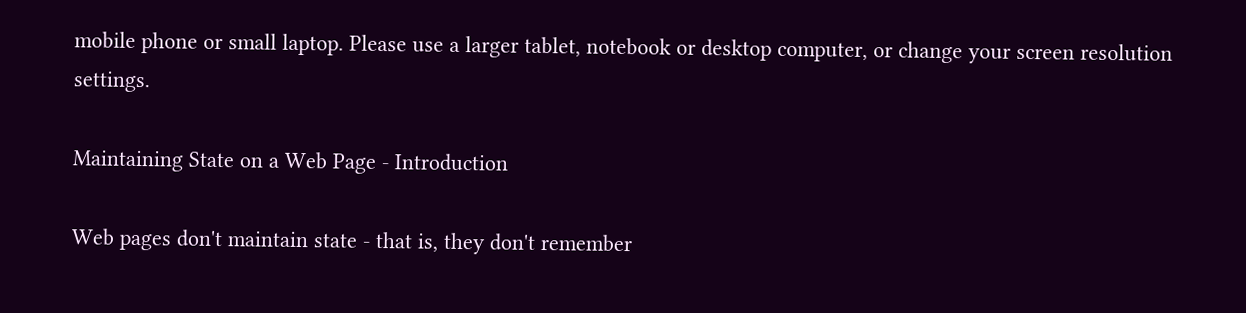mobile phone or small laptop. Please use a larger tablet, notebook or desktop computer, or change your screen resolution settings.

Maintaining State on a Web Page - Introduction

Web pages don't maintain state - that is, they don't remember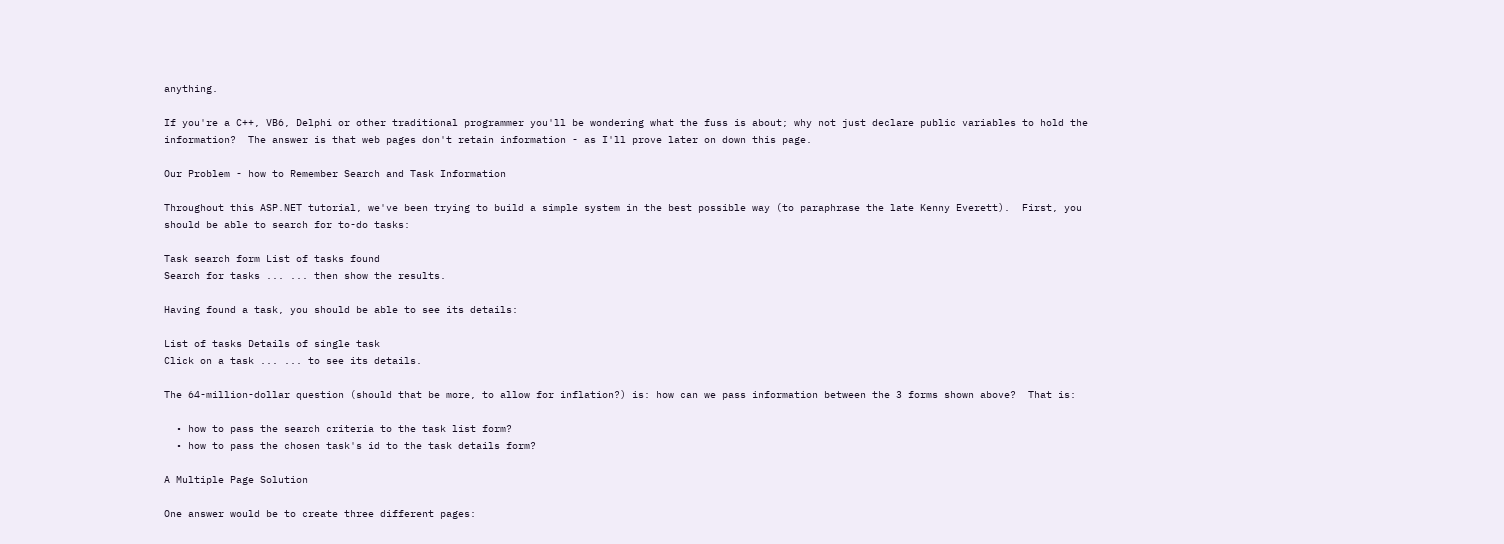anything.

If you're a C++, VB6, Delphi or other traditional programmer you'll be wondering what the fuss is about; why not just declare public variables to hold the information?  The answer is that web pages don't retain information - as I'll prove later on down this page.

Our Problem - how to Remember Search and Task Information

Throughout this ASP.NET tutorial, we've been trying to build a simple system in the best possible way (to paraphrase the late Kenny Everett).  First, you should be able to search for to-do tasks:

Task search form List of tasks found
Search for tasks ... ... then show the results.

Having found a task, you should be able to see its details:

List of tasks Details of single task
Click on a task ... ... to see its details.

The 64-million-dollar question (should that be more, to allow for inflation?) is: how can we pass information between the 3 forms shown above?  That is:

  • how to pass the search criteria to the task list form?
  • how to pass the chosen task's id to the task details form?

A Multiple Page Solution

One answer would be to create three different pages: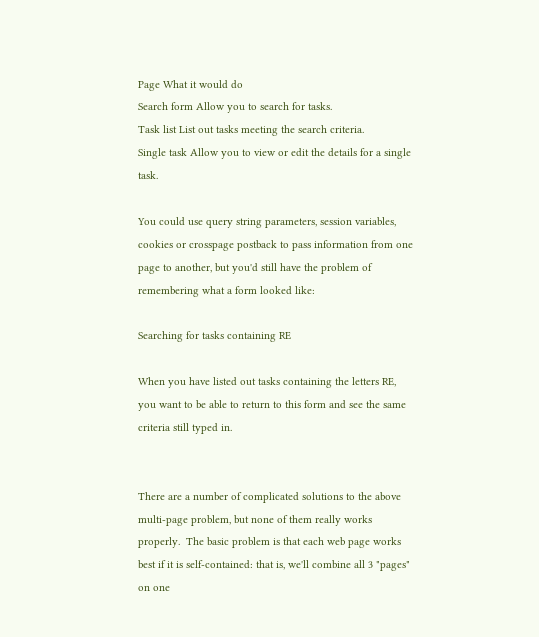Page What it would do
Search form Allow you to search for tasks.
Task list List out tasks meeting the search criteria.
Single task Allow you to view or edit the details for a single task.

You could use query string parameters, session variables, cookies or crosspage postback to pass information from one page to another, but you'd still have the problem of remembering what a form looked like:

Searching for tasks containing RE

When you have listed out tasks containing the letters RE, you want to be able to return to this form and see the same criteria still typed in.


There are a number of complicated solutions to the above multi-page problem, but none of them really works properly.  The basic problem is that each web page works best if it is self-contained: that is, we'll combine all 3 "pages" on one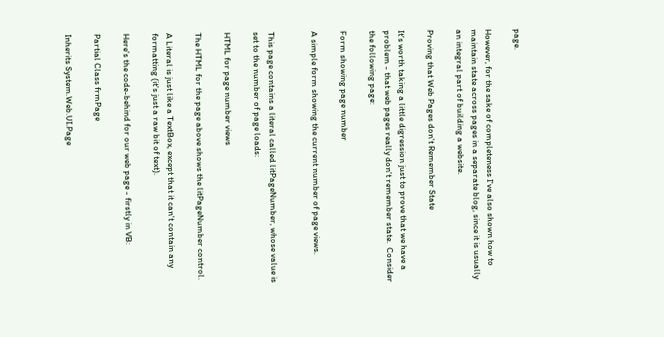page.

However, for the sake of completeness I've also shown how to maintain state across pages in a separate blog, since it is usually an integral part of building a website.

Proving that Web Pages don't Remember State

It's worth taking a little digression just to prove that we have a problem - that web pages really don't remember state.  Consider the following page:

Form showing page number

A simple form showing the current number of page views.


This page contains a literal called litPageNumber, whose value is set to the number of page loads:

HTML for page number views

The HTML for the page above shows the litPageNumber control.

A Literal is just like a TextBox, except that it can't contain any formatting (it's just a raw bit of text).

Here's the code-behind for our web page - firstly in VB:

Partial Class frmPage

Inherits System.Web.UI.Page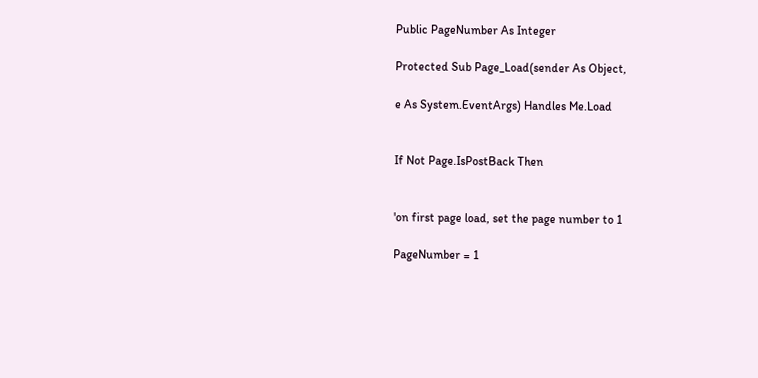Public PageNumber As Integer

Protected Sub Page_Load(sender As Object,

e As System.EventArgs) Handles Me.Load


If Not Page.IsPostBack Then


'on first page load, set the page number to 1

PageNumber = 1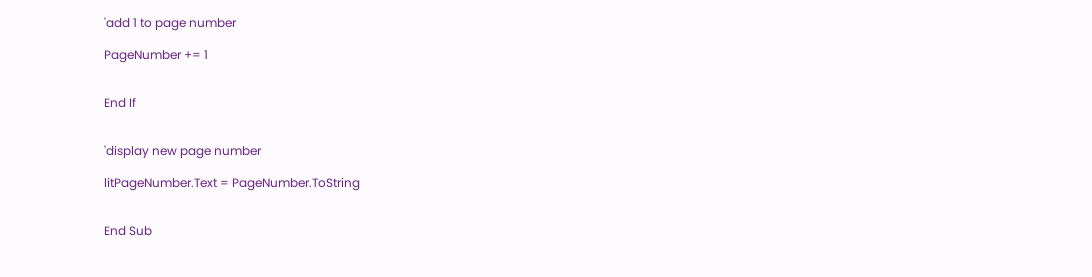'add 1 to page number

PageNumber += 1


End If


'display new page number

litPageNumber.Text = PageNumber.ToString


End Sub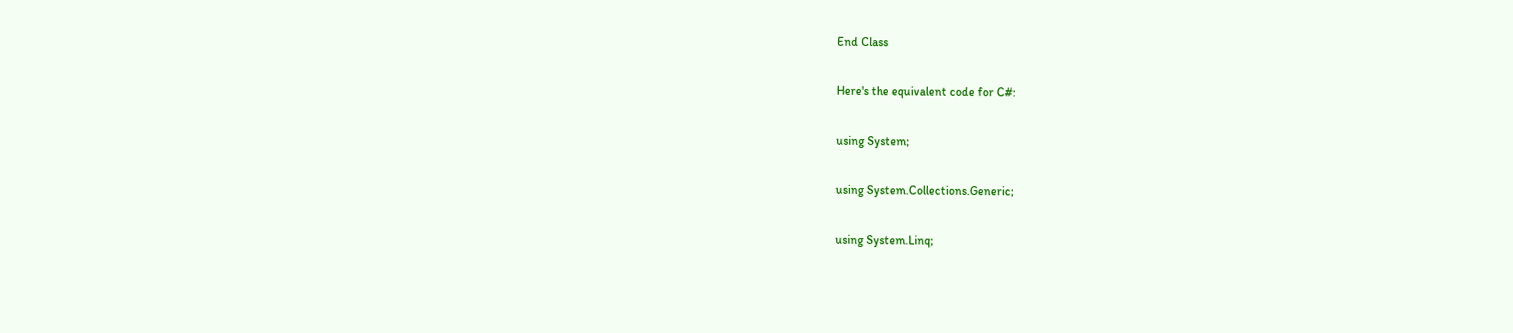End Class

Here's the equivalent code for C#:

using System;

using System.Collections.Generic;

using System.Linq;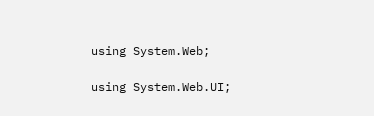using System.Web;

using System.Web.UI;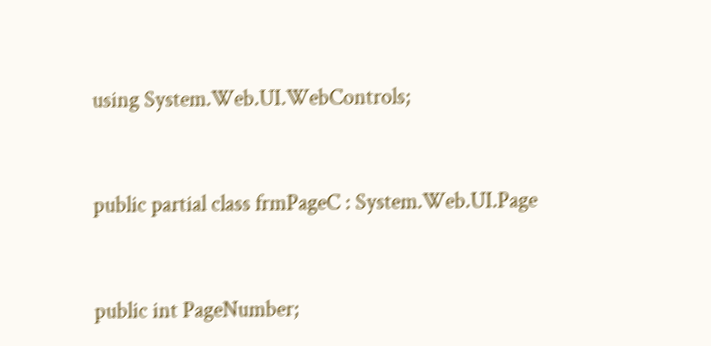using System.Web.UI.WebControls;


public partial class frmPageC : System.Web.UI.Page


public int PageNumber;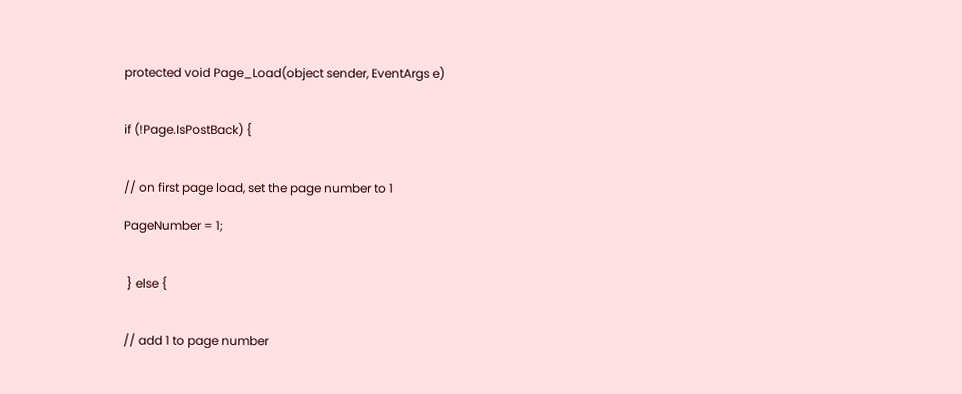protected void Page_Load(object sender, EventArgs e)


if (!Page.IsPostBack) {


// on first page load, set the page number to 1

PageNumber = 1;


 } else {


// add 1 to page number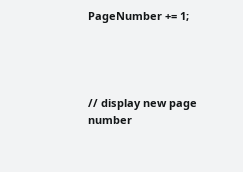PageNumber += 1;




// display new page number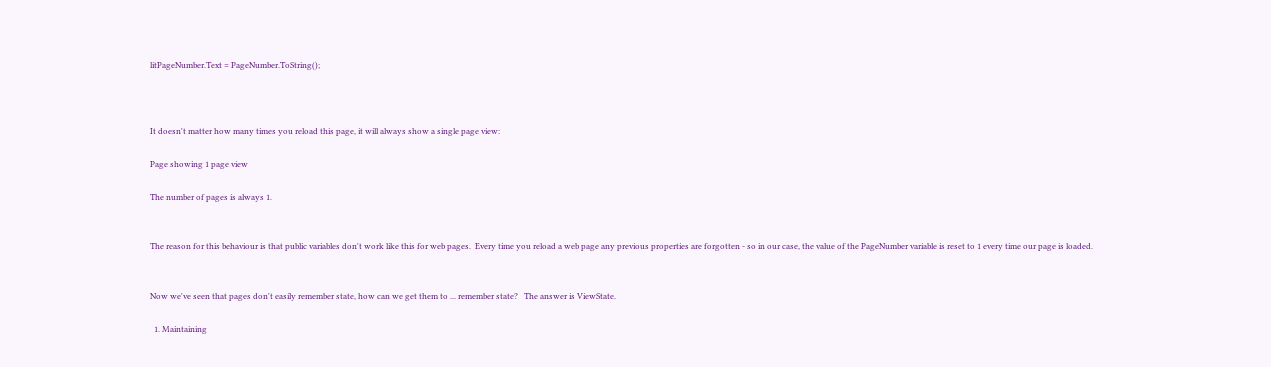litPageNumber.Text = PageNumber.ToString();



It doesn't matter how many times you reload this page, it will always show a single page view:

Page showing 1 page view

The number of pages is always 1.


The reason for this behaviour is that public variables don't work like this for web pages.  Every time you reload a web page any previous properties are forgotten - so in our case, the value of the PageNumber variable is reset to 1 every time our page is loaded.


Now we've seen that pages don't easily remember state, how can we get them to ... remember state?   The answer is ViewState.

  1. Maintaining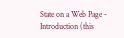State on a Web Page - Introduction (this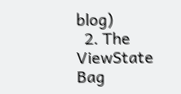blog)
  2. The ViewState Bag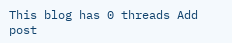This blog has 0 threads Add post